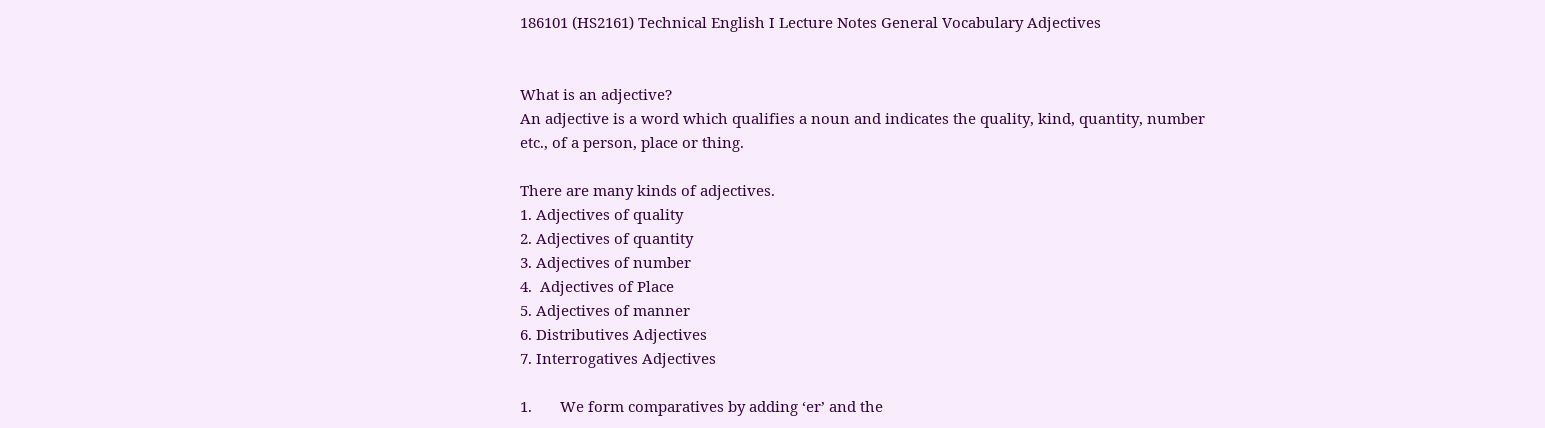186101 (HS2161) Technical English I Lecture Notes General Vocabulary Adjectives


What is an adjective?
An adjective is a word which qualifies a noun and indicates the quality, kind, quantity, number etc., of a person, place or thing.

There are many kinds of adjectives.
1. Adjectives of quality
2. Adjectives of quantity
3. Adjectives of number
4.  Adjectives of Place
5. Adjectives of manner
6. Distributives Adjectives
7. Interrogatives Adjectives

1.       We form comparatives by adding ‘er’ and the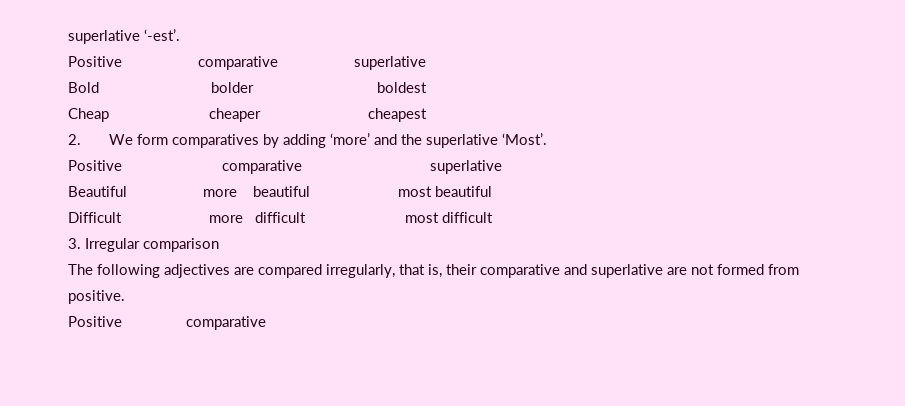superlative ‘-est’.
Positive                   comparative                   superlative
Bold                            bolder                               boldest
Cheap                         cheaper                           cheapest
2.       We form comparatives by adding ‘more’ and the superlative ‘Most’.
Positive                         comparative                                superlative
Beautiful                   more    beautiful                      most beautiful
Difficult                      more   difficult                         most difficult
3. Irregular comparison
The following adjectives are compared irregularly, that is, their comparative and superlative are not formed from positive.
Positive                comparative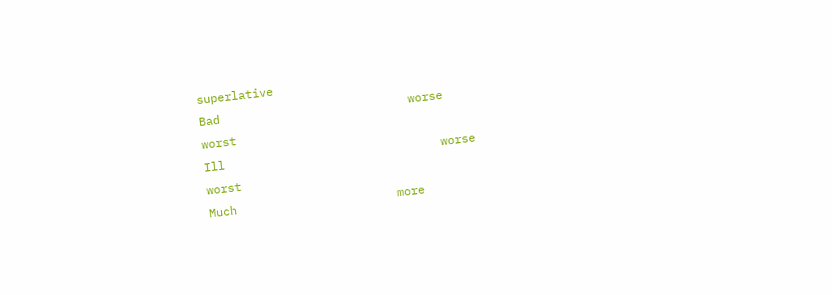superlative
Bad                           worse                             worst
Ill                               worse                             worst
Much                       more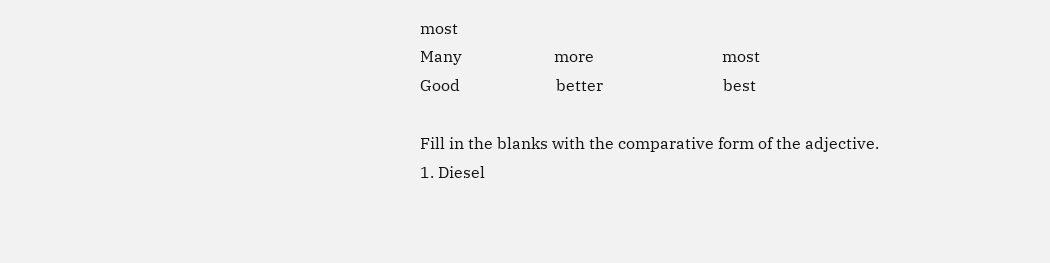most
Many                       more                                most
Good                        better                              best

Fill in the blanks with the comparative form of the adjective.
1. Diesel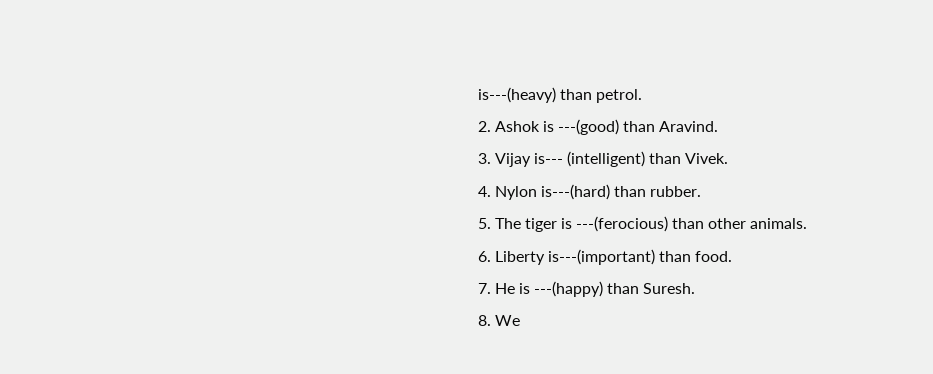is---(heavy) than petrol.
2. Ashok is ---(good) than Aravind.
3. Vijay is--- (intelligent) than Vivek.
4. Nylon is---(hard) than rubber.
5. The tiger is ---(ferocious) than other animals.
6. Liberty is---(important) than food.
7. He is ---(happy) than Suresh.
8. We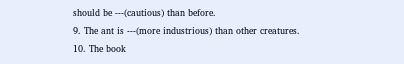should be ---(cautious) than before.
9. The ant is ---(more industrious) than other creatures.
10. The book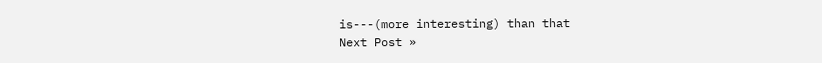is---(more interesting) than that
Next Post »